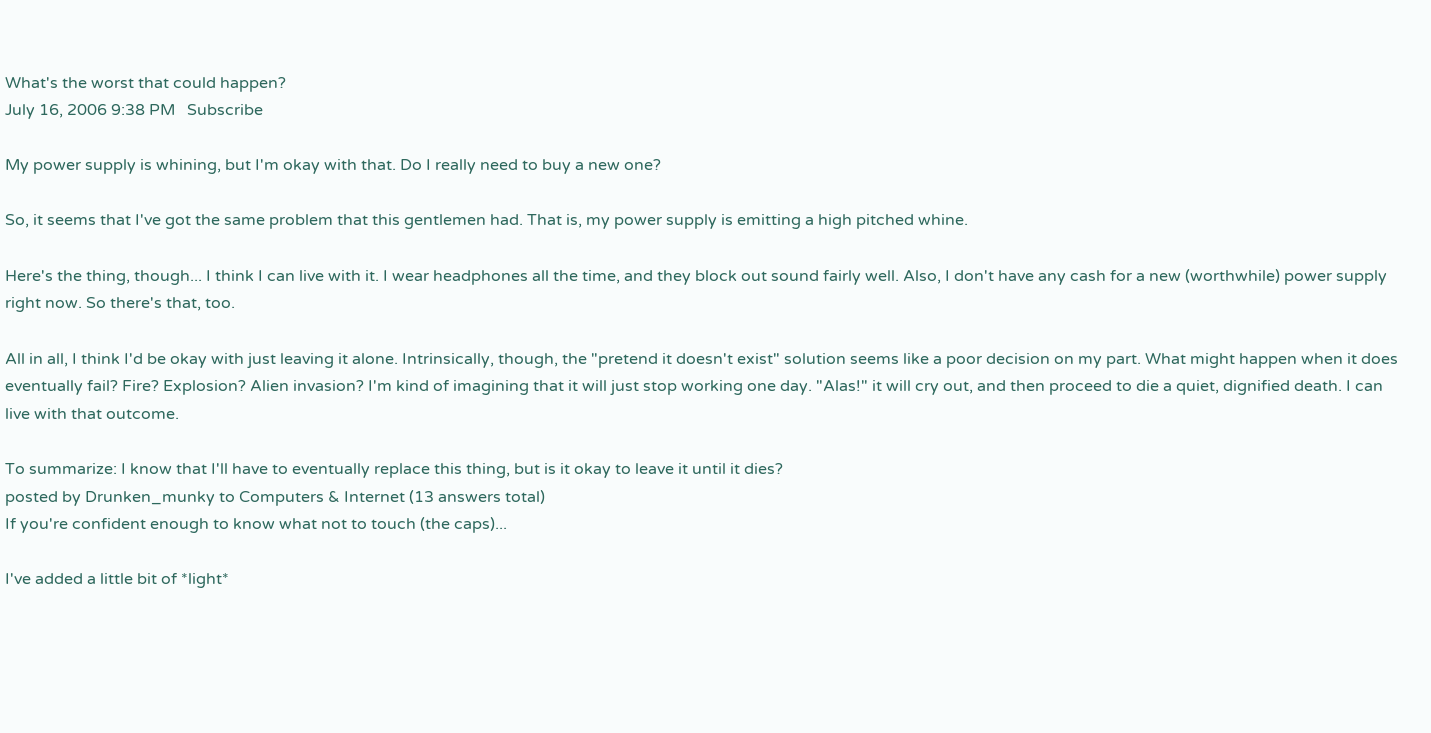What's the worst that could happen?
July 16, 2006 9:38 PM   Subscribe

My power supply is whining, but I'm okay with that. Do I really need to buy a new one?

So, it seems that I've got the same problem that this gentlemen had. That is, my power supply is emitting a high pitched whine.

Here's the thing, though... I think I can live with it. I wear headphones all the time, and they block out sound fairly well. Also, I don't have any cash for a new (worthwhile) power supply right now. So there's that, too.

All in all, I think I'd be okay with just leaving it alone. Intrinsically, though, the "pretend it doesn't exist" solution seems like a poor decision on my part. What might happen when it does eventually fail? Fire? Explosion? Alien invasion? I'm kind of imagining that it will just stop working one day. "Alas!" it will cry out, and then proceed to die a quiet, dignified death. I can live with that outcome.

To summarize: I know that I'll have to eventually replace this thing, but is it okay to leave it until it dies?
posted by Drunken_munky to Computers & Internet (13 answers total)
If you're confident enough to know what not to touch (the caps)...

I've added a little bit of *light*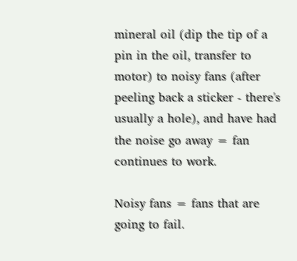mineral oil (dip the tip of a pin in the oil, transfer to motor) to noisy fans (after peeling back a sticker - there's usually a hole), and have had the noise go away = fan continues to work.

Noisy fans = fans that are going to fail.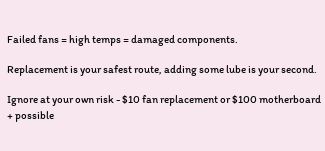Failed fans = high temps = damaged components.

Replacement is your safest route, adding some lube is your second.

Ignore at your own risk - $10 fan replacement or $100 motherboard + possible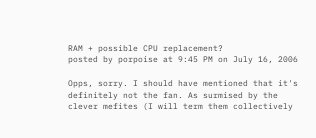RAM + possible CPU replacement?
posted by porpoise at 9:45 PM on July 16, 2006

Opps, sorry. I should have mentioned that it's definitely not the fan. As surmised by the clever mefites (I will term them collectively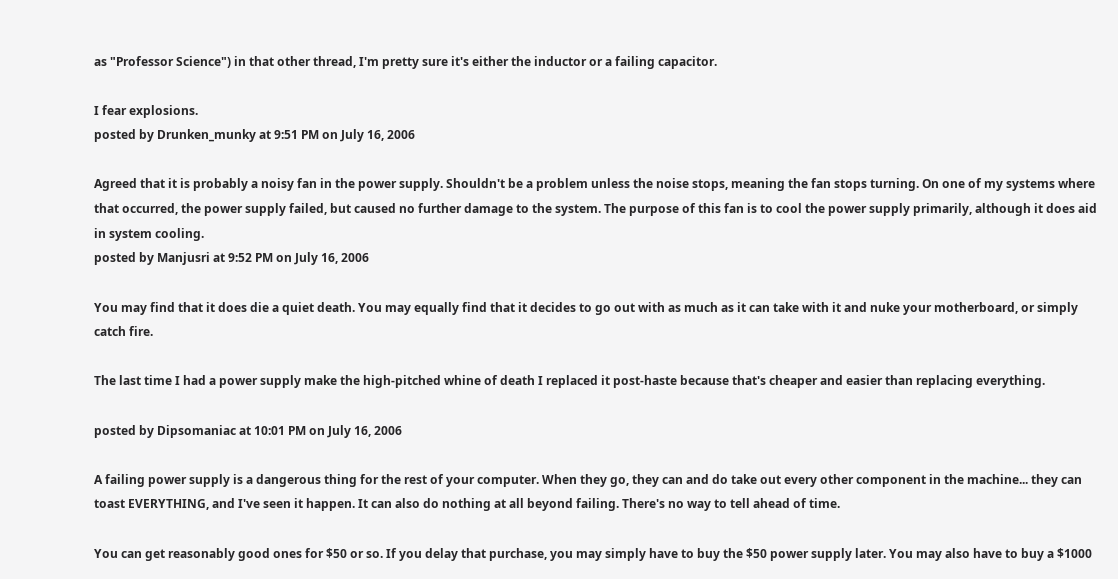as "Professor Science") in that other thread, I'm pretty sure it's either the inductor or a failing capacitor.

I fear explosions.
posted by Drunken_munky at 9:51 PM on July 16, 2006

Agreed that it is probably a noisy fan in the power supply. Shouldn't be a problem unless the noise stops, meaning the fan stops turning. On one of my systems where that occurred, the power supply failed, but caused no further damage to the system. The purpose of this fan is to cool the power supply primarily, although it does aid in system cooling.
posted by Manjusri at 9:52 PM on July 16, 2006

You may find that it does die a quiet death. You may equally find that it decides to go out with as much as it can take with it and nuke your motherboard, or simply catch fire.

The last time I had a power supply make the high-pitched whine of death I replaced it post-haste because that's cheaper and easier than replacing everything.

posted by Dipsomaniac at 10:01 PM on July 16, 2006

A failing power supply is a dangerous thing for the rest of your computer. When they go, they can and do take out every other component in the machine... they can toast EVERYTHING, and I've seen it happen. It can also do nothing at all beyond failing. There's no way to tell ahead of time.

You can get reasonably good ones for $50 or so. If you delay that purchase, you may simply have to buy the $50 power supply later. You may also have to buy a $1000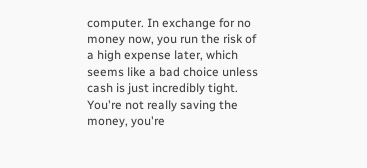computer. In exchange for no money now, you run the risk of a high expense later, which seems like a bad choice unless cash is just incredibly tight. You're not really saving the money, you're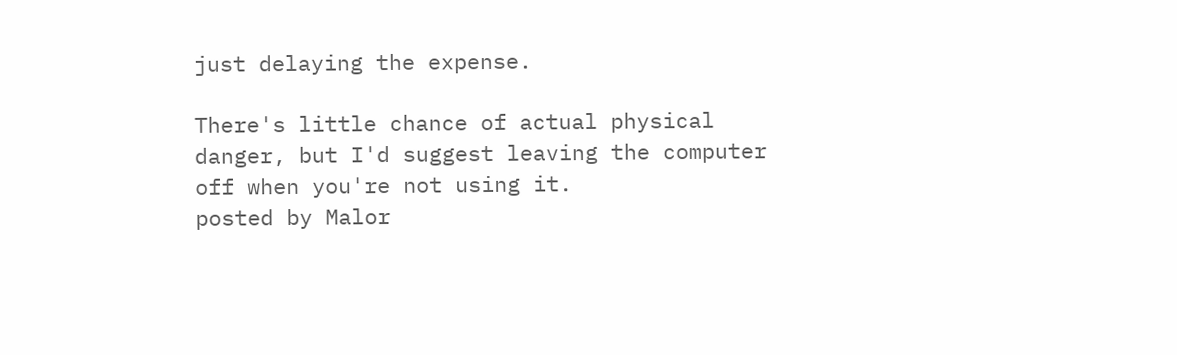just delaying the expense.

There's little chance of actual physical danger, but I'd suggest leaving the computer off when you're not using it.
posted by Malor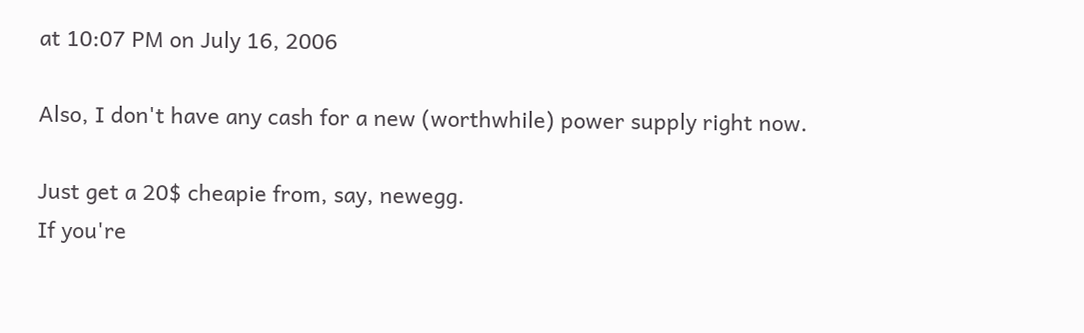at 10:07 PM on July 16, 2006

Also, I don't have any cash for a new (worthwhile) power supply right now.

Just get a 20$ cheapie from, say, newegg.
If you're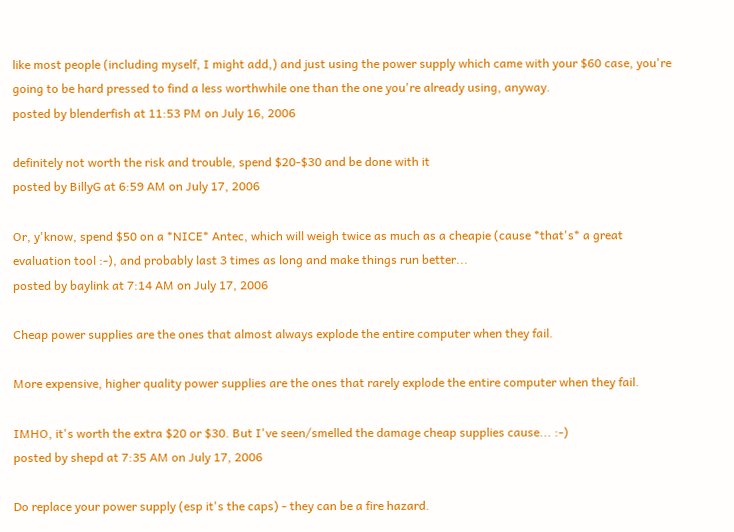like most people (including myself, I might add,) and just using the power supply which came with your $60 case, you're going to be hard pressed to find a less worthwhile one than the one you're already using, anyway.
posted by blenderfish at 11:53 PM on July 16, 2006

definitely not worth the risk and trouble, spend $20-$30 and be done with it
posted by BillyG at 6:59 AM on July 17, 2006

Or, y'know, spend $50 on a *NICE* Antec, which will weigh twice as much as a cheapie (cause *that's* a great evaluation tool :-), and probably last 3 times as long and make things run better...
posted by baylink at 7:14 AM on July 17, 2006

Cheap power supplies are the ones that almost always explode the entire computer when they fail.

More expensive, higher quality power supplies are the ones that rarely explode the entire computer when they fail.

IMHO, it's worth the extra $20 or $30. But I've seen/smelled the damage cheap supplies cause... :-)
posted by shepd at 7:35 AM on July 17, 2006

Do replace your power supply (esp it's the caps) - they can be a fire hazard.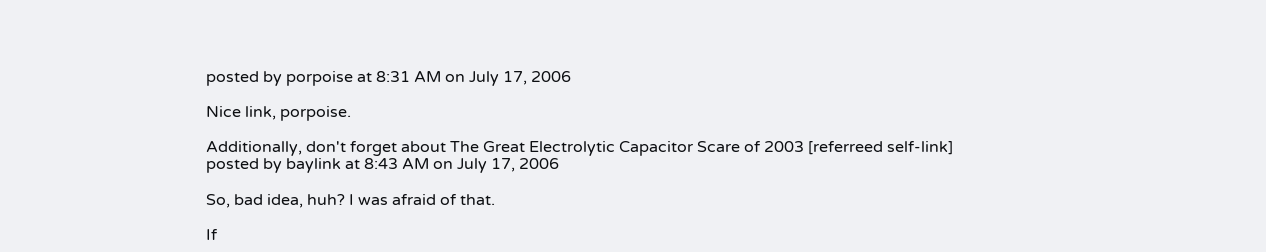posted by porpoise at 8:31 AM on July 17, 2006

Nice link, porpoise.

Additionally, don't forget about The Great Electrolytic Capacitor Scare of 2003 [referreed self-link]
posted by baylink at 8:43 AM on July 17, 2006

So, bad idea, huh? I was afraid of that.

If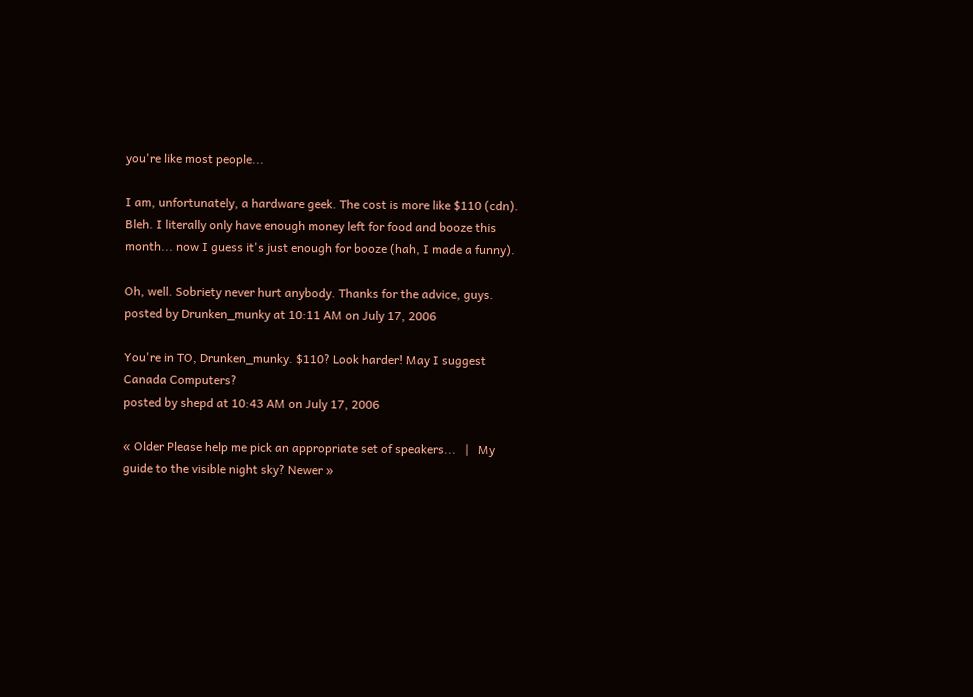you're like most people...

I am, unfortunately, a hardware geek. The cost is more like $110 (cdn). Bleh. I literally only have enough money left for food and booze this month... now I guess it's just enough for booze (hah, I made a funny).

Oh, well. Sobriety never hurt anybody. Thanks for the advice, guys.
posted by Drunken_munky at 10:11 AM on July 17, 2006

You're in TO, Drunken_munky. $110? Look harder! May I suggest Canada Computers?
posted by shepd at 10:43 AM on July 17, 2006

« Older Please help me pick an appropriate set of speakers...   |   My guide to the visible night sky? Newer »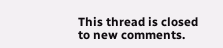This thread is closed to new comments.